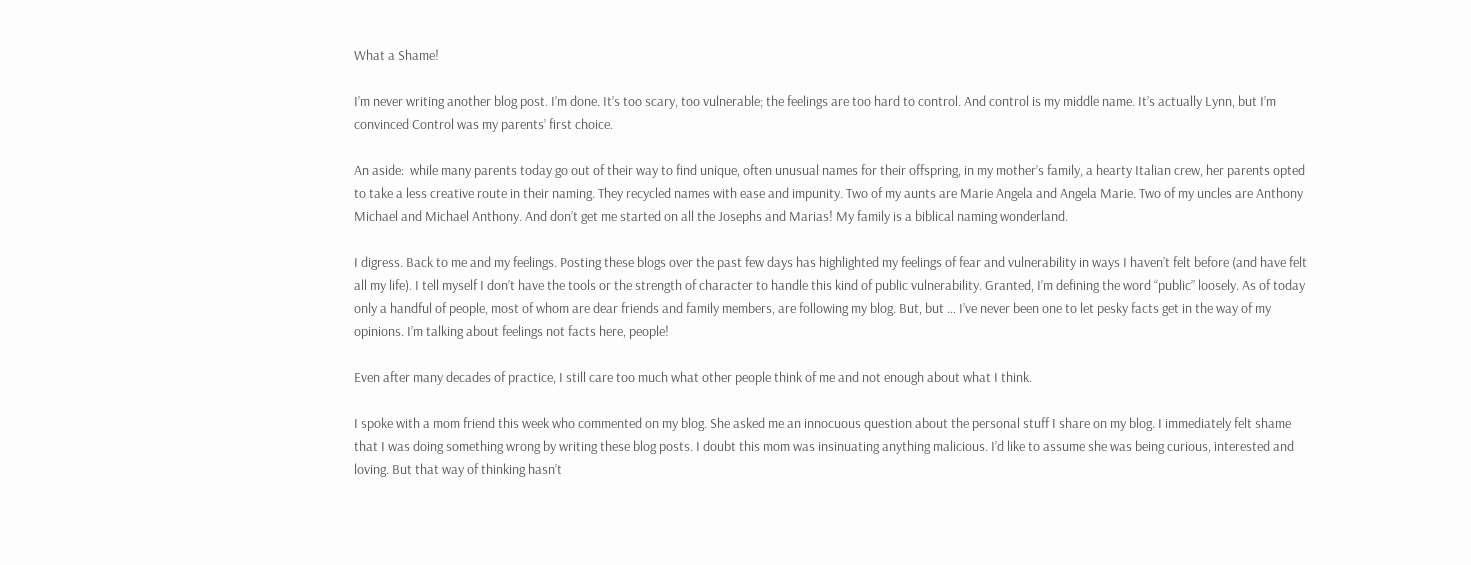What a Shame!

I’m never writing another blog post. I’m done. It’s too scary, too vulnerable; the feelings are too hard to control. And control is my middle name. It’s actually Lynn, but I’m convinced Control was my parents’ first choice.

An aside:  while many parents today go out of their way to find unique, often unusual names for their offspring, in my mother’s family, a hearty Italian crew, her parents opted to take a less creative route in their naming. They recycled names with ease and impunity. Two of my aunts are Marie Angela and Angela Marie. Two of my uncles are Anthony Michael and Michael Anthony. And don’t get me started on all the Josephs and Marias! My family is a biblical naming wonderland.

I digress. Back to me and my feelings. Posting these blogs over the past few days has highlighted my feelings of fear and vulnerability in ways I haven’t felt before (and have felt all my life). I tell myself I don’t have the tools or the strength of character to handle this kind of public vulnerability. Granted, I’m defining the word “public” loosely. As of today only a handful of people, most of whom are dear friends and family members, are following my blog. But, but … I’ve never been one to let pesky facts get in the way of my opinions. I’m talking about feelings not facts here, people!

Even after many decades of practice, I still care too much what other people think of me and not enough about what I think.

I spoke with a mom friend this week who commented on my blog. She asked me an innocuous question about the personal stuff I share on my blog. I immediately felt shame that I was doing something wrong by writing these blog posts. I doubt this mom was insinuating anything malicious. I’d like to assume she was being curious, interested and loving. But that way of thinking hasn’t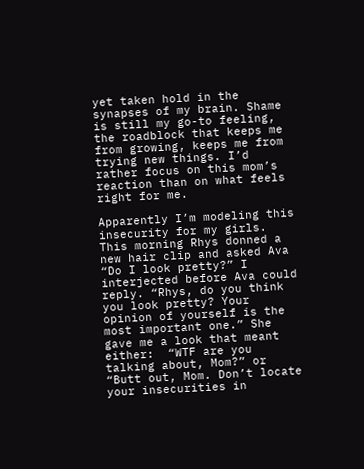yet taken hold in the synapses of my brain. Shame is still my go-to feeling, the roadblock that keeps me from growing, keeps me from trying new things. I’d rather focus on this mom’s reaction than on what feels right for me.

Apparently I’m modeling this insecurity for my girls.  This morning Rhys donned a new hair clip and asked Ava “Do I look pretty?” I interjected before Ava could reply. “Rhys, do you think you look pretty? Your opinion of yourself is the most important one.” She gave me a look that meant either:  “WTF are you talking about, Mom?” or “Butt out, Mom. Don’t locate your insecurities in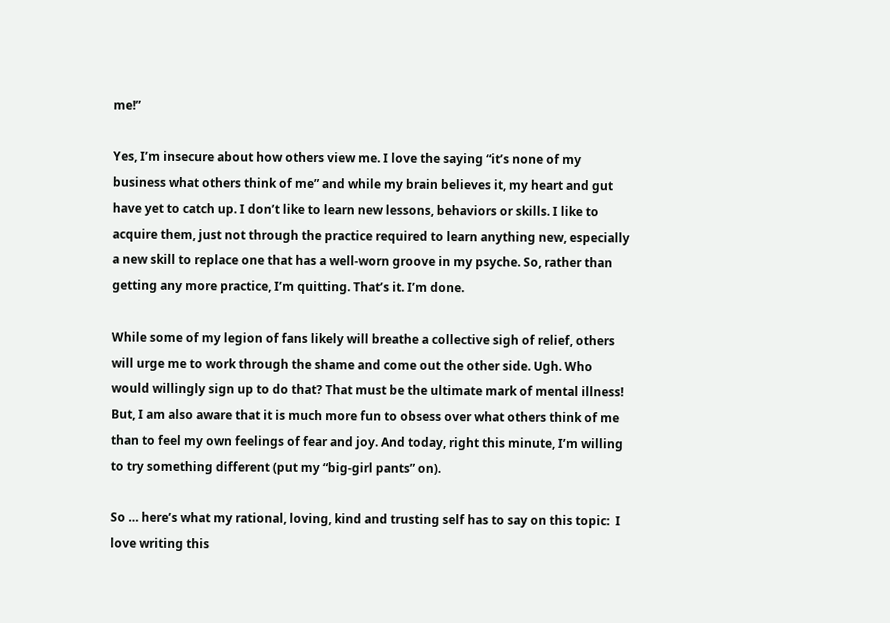me!”

Yes, I’m insecure about how others view me. I love the saying “it’s none of my business what others think of me” and while my brain believes it, my heart and gut have yet to catch up. I don’t like to learn new lessons, behaviors or skills. I like to acquire them, just not through the practice required to learn anything new, especially a new skill to replace one that has a well-worn groove in my psyche. So, rather than getting any more practice, I’m quitting. That’s it. I’m done.

While some of my legion of fans likely will breathe a collective sigh of relief, others will urge me to work through the shame and come out the other side. Ugh. Who would willingly sign up to do that? That must be the ultimate mark of mental illness! But, I am also aware that it is much more fun to obsess over what others think of me than to feel my own feelings of fear and joy. And today, right this minute, I’m willing to try something different (put my “big-girl pants” on).

So … here’s what my rational, loving, kind and trusting self has to say on this topic:  I love writing this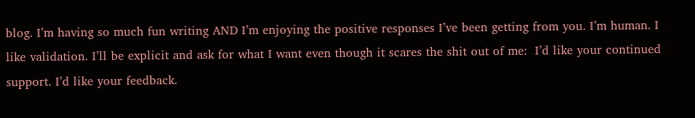blog. I’m having so much fun writing AND I’m enjoying the positive responses I’ve been getting from you. I’m human. I like validation. I’ll be explicit and ask for what I want even though it scares the shit out of me:  I’d like your continued support. I’d like your feedback.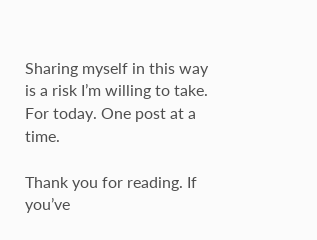Sharing myself in this way is a risk I’m willing to take. For today. One post at a time.

Thank you for reading. If you’ve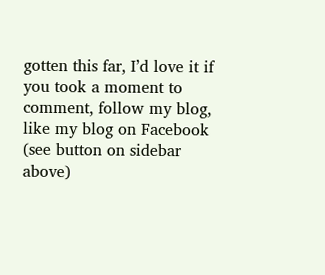gotten this far, I’d love it if you took a moment to comment, follow my blog, like my blog on Facebook (see button on sidebar above)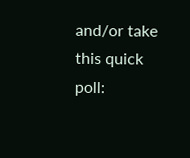and/or take this quick poll: